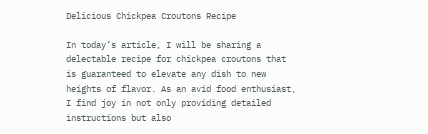Delicious Chickpea Croutons Recipe

In today’s article, I will be sharing a delectable recipe for chickpea croutons that is guaranteed to elevate any dish to new heights of flavor. As an avid food enthusiast, I find joy in not only providing detailed instructions but also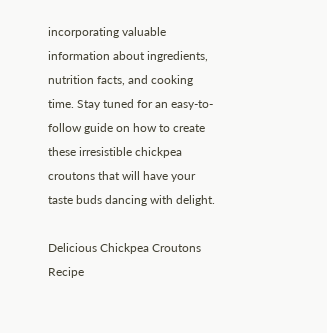incorporating valuable information about ingredients, nutrition facts, and cooking time. Stay tuned for an easy-to-follow guide on how to create these irresistible chickpea croutons that will have your taste buds dancing with delight.

Delicious Chickpea Croutons Recipe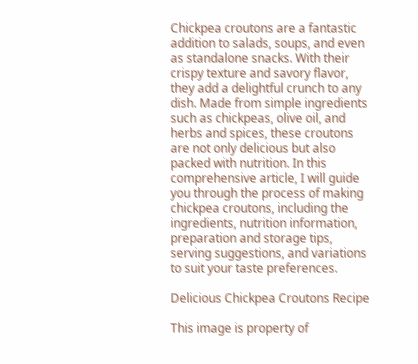Chickpea croutons are a fantastic addition to salads, soups, and even as standalone snacks. With their crispy texture and savory flavor, they add a delightful crunch to any dish. Made from simple ingredients such as chickpeas, olive oil, and herbs and spices, these croutons are not only delicious but also packed with nutrition. In this comprehensive article, I will guide you through the process of making chickpea croutons, including the ingredients, nutrition information, preparation and storage tips, serving suggestions, and variations to suit your taste preferences.

Delicious Chickpea Croutons Recipe

This image is property of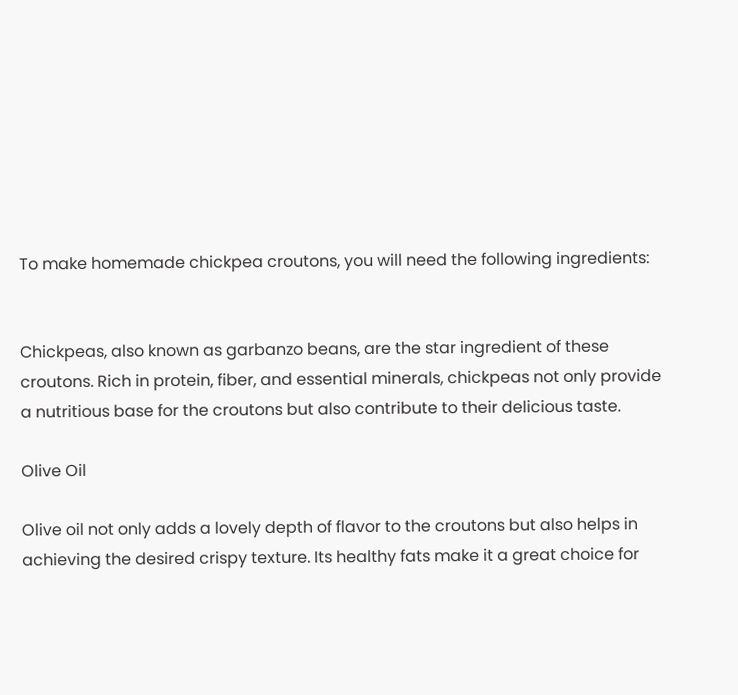To make homemade chickpea croutons, you will need the following ingredients:


Chickpeas, also known as garbanzo beans, are the star ingredient of these croutons. Rich in protein, fiber, and essential minerals, chickpeas not only provide a nutritious base for the croutons but also contribute to their delicious taste.

Olive Oil

Olive oil not only adds a lovely depth of flavor to the croutons but also helps in achieving the desired crispy texture. Its healthy fats make it a great choice for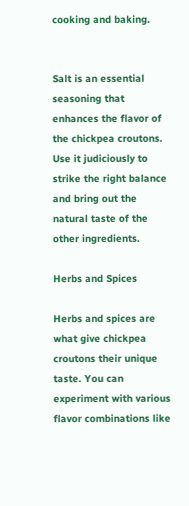cooking and baking.


Salt is an essential seasoning that enhances the flavor of the chickpea croutons. Use it judiciously to strike the right balance and bring out the natural taste of the other ingredients.

Herbs and Spices

Herbs and spices are what give chickpea croutons their unique taste. You can experiment with various flavor combinations like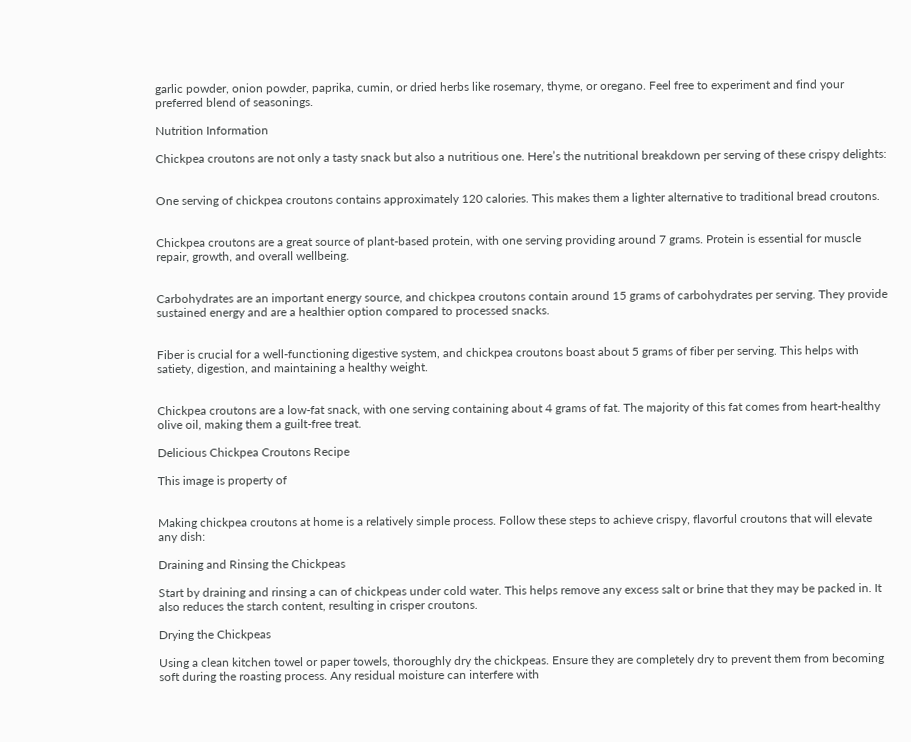garlic powder, onion powder, paprika, cumin, or dried herbs like rosemary, thyme, or oregano. Feel free to experiment and find your preferred blend of seasonings.

Nutrition Information

Chickpea croutons are not only a tasty snack but also a nutritious one. Here’s the nutritional breakdown per serving of these crispy delights:


One serving of chickpea croutons contains approximately 120 calories. This makes them a lighter alternative to traditional bread croutons.


Chickpea croutons are a great source of plant-based protein, with one serving providing around 7 grams. Protein is essential for muscle repair, growth, and overall wellbeing.


Carbohydrates are an important energy source, and chickpea croutons contain around 15 grams of carbohydrates per serving. They provide sustained energy and are a healthier option compared to processed snacks.


Fiber is crucial for a well-functioning digestive system, and chickpea croutons boast about 5 grams of fiber per serving. This helps with satiety, digestion, and maintaining a healthy weight.


Chickpea croutons are a low-fat snack, with one serving containing about 4 grams of fat. The majority of this fat comes from heart-healthy olive oil, making them a guilt-free treat.

Delicious Chickpea Croutons Recipe

This image is property of


Making chickpea croutons at home is a relatively simple process. Follow these steps to achieve crispy, flavorful croutons that will elevate any dish:

Draining and Rinsing the Chickpeas

Start by draining and rinsing a can of chickpeas under cold water. This helps remove any excess salt or brine that they may be packed in. It also reduces the starch content, resulting in crisper croutons.

Drying the Chickpeas

Using a clean kitchen towel or paper towels, thoroughly dry the chickpeas. Ensure they are completely dry to prevent them from becoming soft during the roasting process. Any residual moisture can interfere with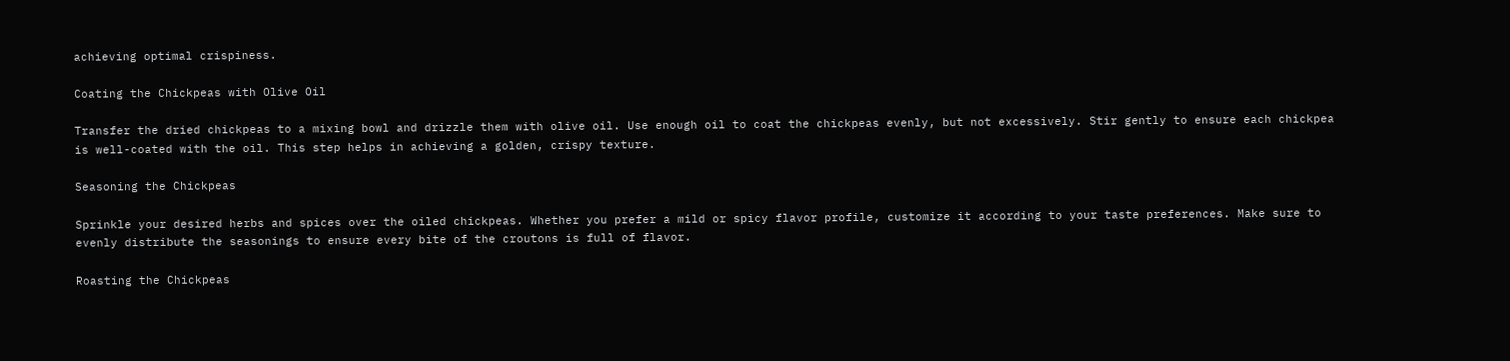achieving optimal crispiness.

Coating the Chickpeas with Olive Oil

Transfer the dried chickpeas to a mixing bowl and drizzle them with olive oil. Use enough oil to coat the chickpeas evenly, but not excessively. Stir gently to ensure each chickpea is well-coated with the oil. This step helps in achieving a golden, crispy texture.

Seasoning the Chickpeas

Sprinkle your desired herbs and spices over the oiled chickpeas. Whether you prefer a mild or spicy flavor profile, customize it according to your taste preferences. Make sure to evenly distribute the seasonings to ensure every bite of the croutons is full of flavor.

Roasting the Chickpeas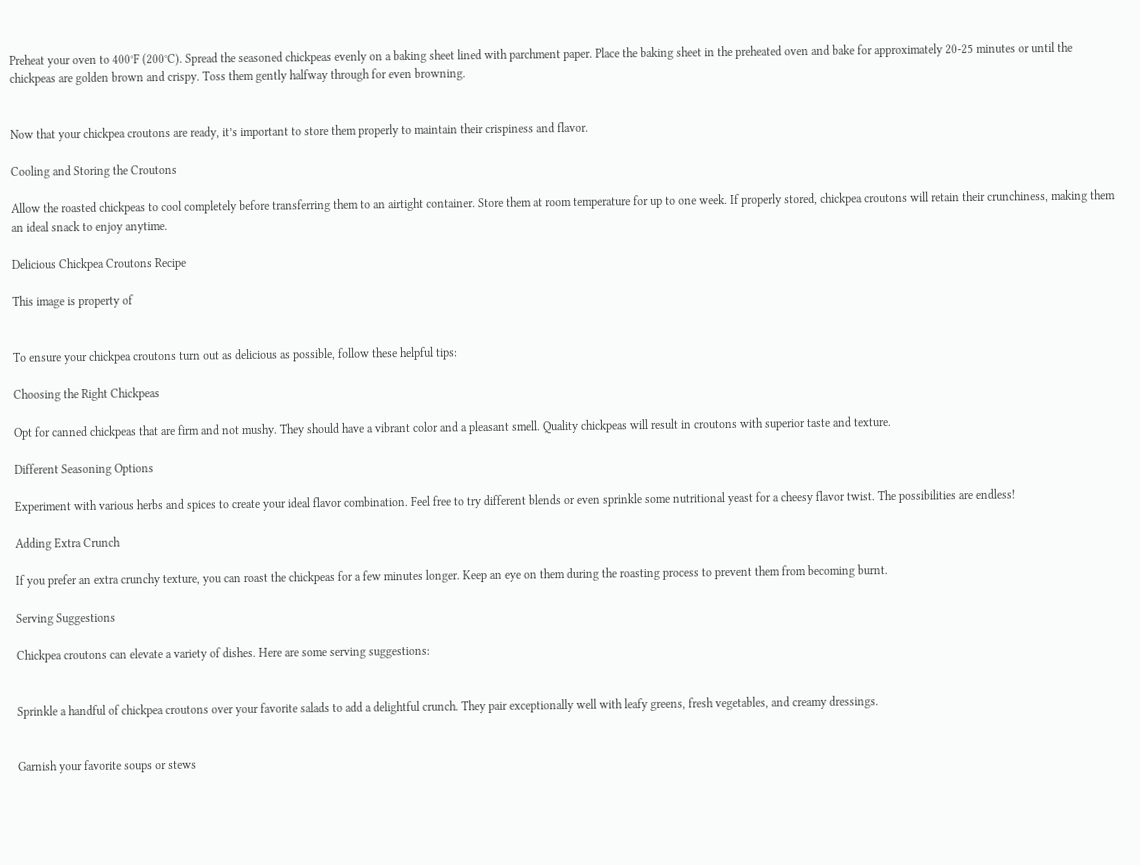Preheat your oven to 400°F (200°C). Spread the seasoned chickpeas evenly on a baking sheet lined with parchment paper. Place the baking sheet in the preheated oven and bake for approximately 20-25 minutes or until the chickpeas are golden brown and crispy. Toss them gently halfway through for even browning.


Now that your chickpea croutons are ready, it’s important to store them properly to maintain their crispiness and flavor.

Cooling and Storing the Croutons

Allow the roasted chickpeas to cool completely before transferring them to an airtight container. Store them at room temperature for up to one week. If properly stored, chickpea croutons will retain their crunchiness, making them an ideal snack to enjoy anytime.

Delicious Chickpea Croutons Recipe

This image is property of


To ensure your chickpea croutons turn out as delicious as possible, follow these helpful tips:

Choosing the Right Chickpeas

Opt for canned chickpeas that are firm and not mushy. They should have a vibrant color and a pleasant smell. Quality chickpeas will result in croutons with superior taste and texture.

Different Seasoning Options

Experiment with various herbs and spices to create your ideal flavor combination. Feel free to try different blends or even sprinkle some nutritional yeast for a cheesy flavor twist. The possibilities are endless!

Adding Extra Crunch

If you prefer an extra crunchy texture, you can roast the chickpeas for a few minutes longer. Keep an eye on them during the roasting process to prevent them from becoming burnt.

Serving Suggestions

Chickpea croutons can elevate a variety of dishes. Here are some serving suggestions:


Sprinkle a handful of chickpea croutons over your favorite salads to add a delightful crunch. They pair exceptionally well with leafy greens, fresh vegetables, and creamy dressings.


Garnish your favorite soups or stews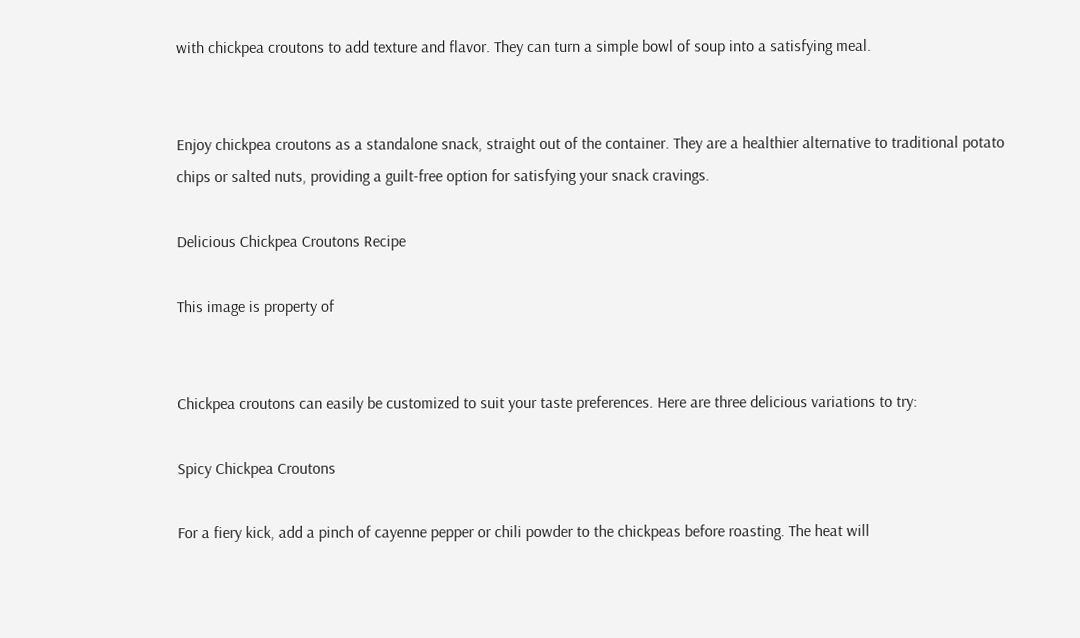with chickpea croutons to add texture and flavor. They can turn a simple bowl of soup into a satisfying meal.


Enjoy chickpea croutons as a standalone snack, straight out of the container. They are a healthier alternative to traditional potato chips or salted nuts, providing a guilt-free option for satisfying your snack cravings.

Delicious Chickpea Croutons Recipe

This image is property of


Chickpea croutons can easily be customized to suit your taste preferences. Here are three delicious variations to try:

Spicy Chickpea Croutons

For a fiery kick, add a pinch of cayenne pepper or chili powder to the chickpeas before roasting. The heat will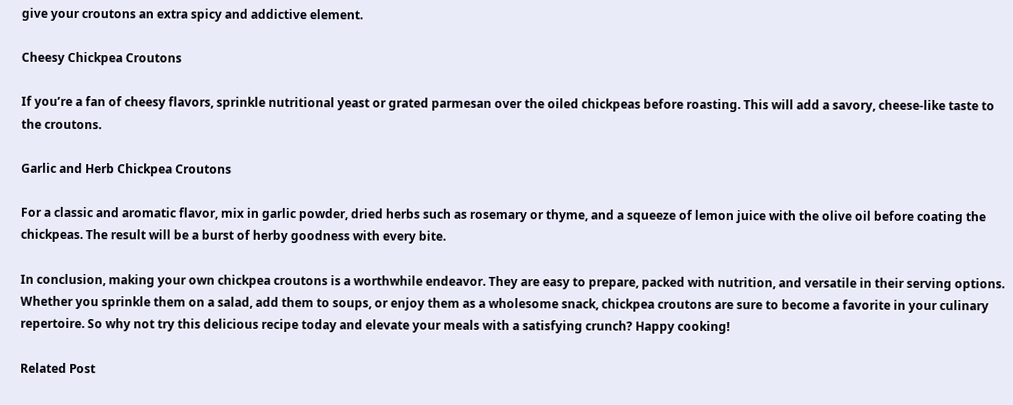give your croutons an extra spicy and addictive element.

Cheesy Chickpea Croutons

If you’re a fan of cheesy flavors, sprinkle nutritional yeast or grated parmesan over the oiled chickpeas before roasting. This will add a savory, cheese-like taste to the croutons.

Garlic and Herb Chickpea Croutons

For a classic and aromatic flavor, mix in garlic powder, dried herbs such as rosemary or thyme, and a squeeze of lemon juice with the olive oil before coating the chickpeas. The result will be a burst of herby goodness with every bite.

In conclusion, making your own chickpea croutons is a worthwhile endeavor. They are easy to prepare, packed with nutrition, and versatile in their serving options. Whether you sprinkle them on a salad, add them to soups, or enjoy them as a wholesome snack, chickpea croutons are sure to become a favorite in your culinary repertoire. So why not try this delicious recipe today and elevate your meals with a satisfying crunch? Happy cooking!

Related Post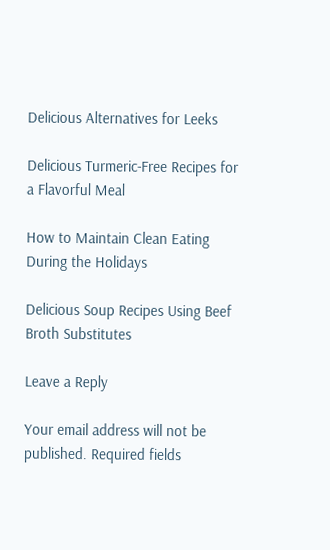Delicious Alternatives for Leeks

Delicious Turmeric-Free Recipes for a Flavorful Meal

How to Maintain Clean Eating During the Holidays

Delicious Soup Recipes Using Beef Broth Substitutes

Leave a Reply

Your email address will not be published. Required fields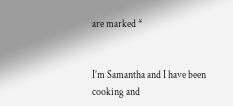are marked *


I’m Samantha and I have been cooking and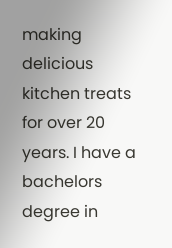making delicious kitchen treats for over 20 years. I have a bachelors degree in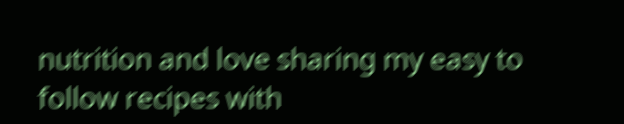nutrition and love sharing my easy to follow recipes with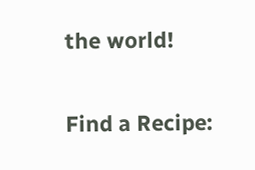the world!

Find a Recipe: